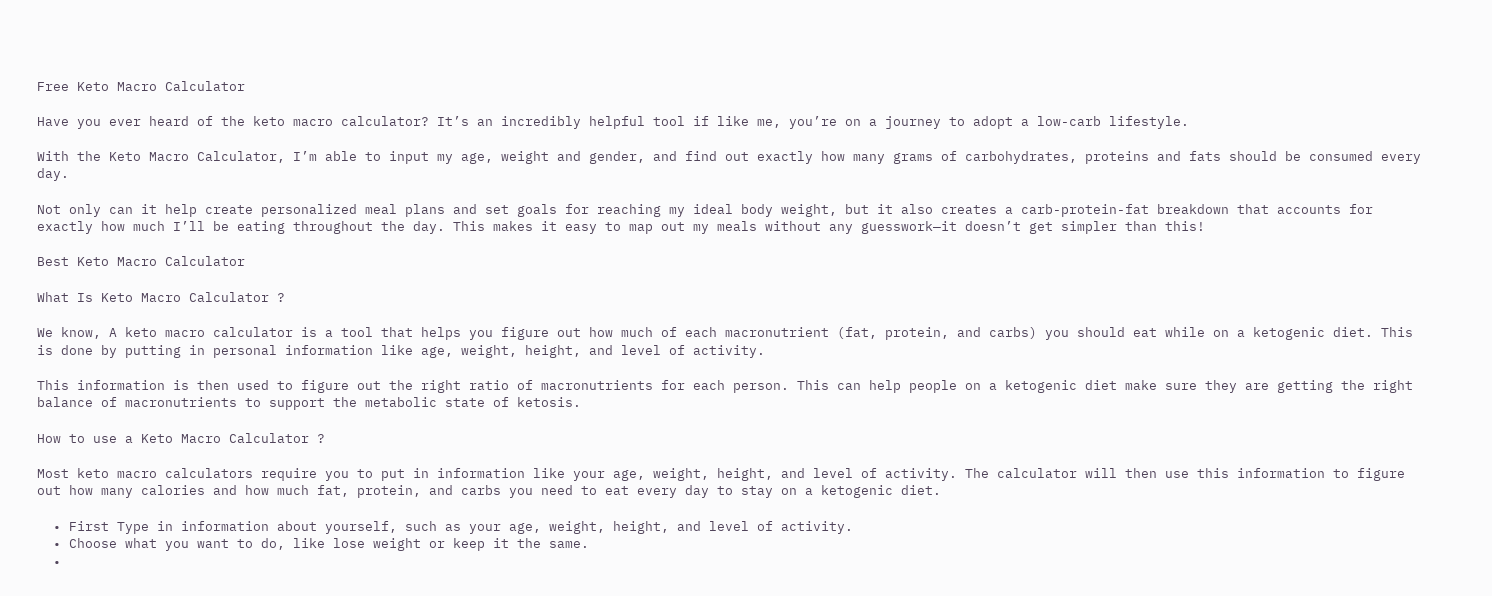Free Keto Macro Calculator

Have you ever heard of the keto macro calculator? It’s an incredibly helpful tool if like me, you’re on a journey to adopt a low-carb lifestyle.

With the Keto Macro Calculator, I’m able to input my age, weight and gender, and find out exactly how many grams of carbohydrates, proteins and fats should be consumed every day.

Not only can it help create personalized meal plans and set goals for reaching my ideal body weight, but it also creates a carb-protein-fat breakdown that accounts for exactly how much I’ll be eating throughout the day. This makes it easy to map out my meals without any guesswork—it doesn’t get simpler than this!

Best Keto Macro Calculator

What Is Keto Macro Calculator ?

We know, A keto macro calculator is a tool that helps you figure out how much of each macronutrient (fat, protein, and carbs) you should eat while on a ketogenic diet. This is done by putting in personal information like age, weight, height, and level of activity.

This information is then used to figure out the right ratio of macronutrients for each person. This can help people on a ketogenic diet make sure they are getting the right balance of macronutrients to support the metabolic state of ketosis.

How to use a Keto Macro Calculator ?

Most keto macro calculators require you to put in information like your age, weight, height, and level of activity. The calculator will then use this information to figure out how many calories and how much fat, protein, and carbs you need to eat every day to stay on a ketogenic diet.

  • First Type in information about yourself, such as your age, weight, height, and level of activity.
  • Choose what you want to do, like lose weight or keep it the same.
  •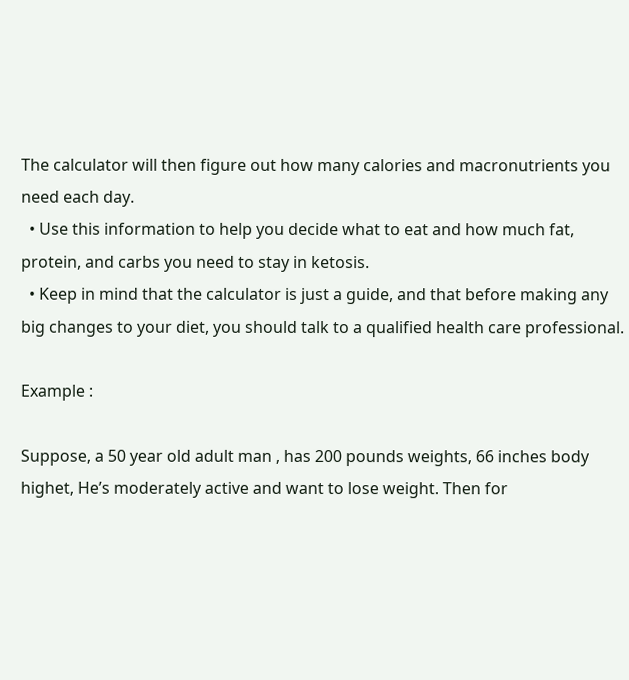The calculator will then figure out how many calories and macronutrients you need each day.
  • Use this information to help you decide what to eat and how much fat, protein, and carbs you need to stay in ketosis.
  • Keep in mind that the calculator is just a guide, and that before making any big changes to your diet, you should talk to a qualified health care professional.

Example :

Suppose, a 50 year old adult man , has 200 pounds weights, 66 inches body highet, He’s moderately active and want to lose weight. Then for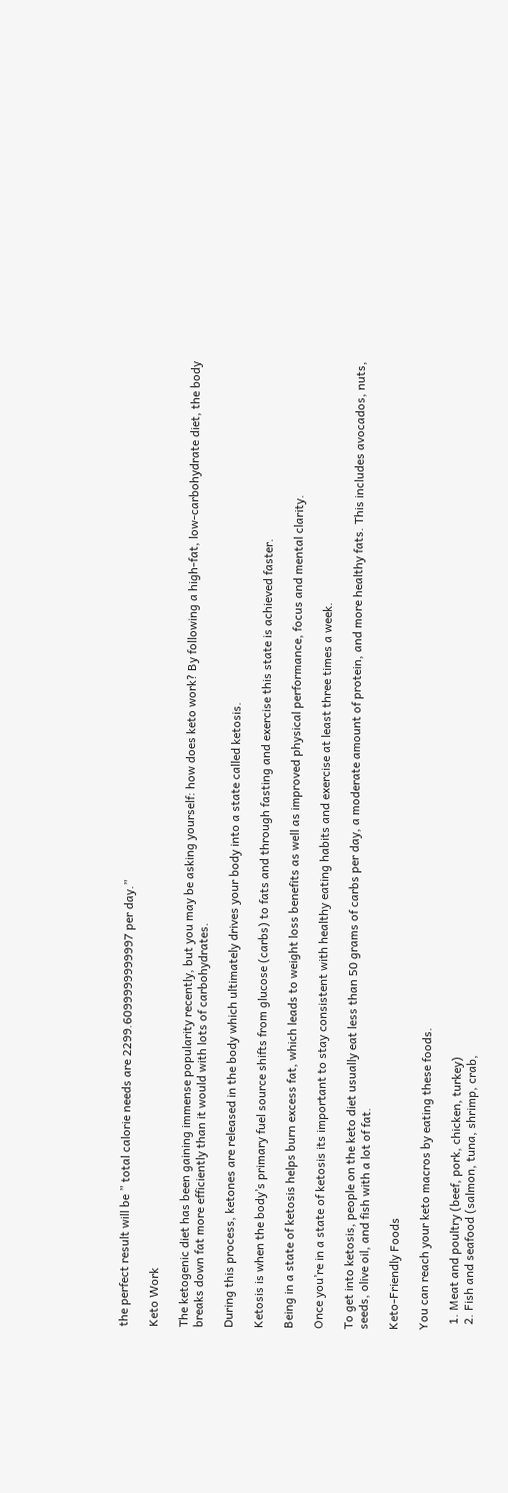the perfect result will be ” total calorie needs are 2299.6099999999997 per day.”

Keto Work

The ketogenic diet has been gaining immense popularity recently, but you may be asking yourself: how does keto work? By following a high-fat, low-carbohydrate diet, the body breaks down fat more efficiently than it would with lots of carbohydrates.

During this process, ketones are released in the body which ultimately drives your body into a state called ketosis.

Ketosis is when the body’s primary fuel source shifts from glucose (carbs) to fats and through fasting and exercise this state is achieved faster.

Being in a state of ketosis helps burn excess fat, which leads to weight loss benefits as well as improved physical performance, focus and mental clarity.

Once you’re in a state of ketosis its important to stay consistent with healthy eating habits and exercise at least three times a week.

To get into ketosis, people on the keto diet usually eat less than 50 grams of carbs per day, a moderate amount of protein, and more healthy fats. This includes avocados, nuts, seeds, olive oil, and fish with a lot of fat.

Keto-Friendly Foods

You can reach your keto macros by eating these foods.

  1. Meat and poultry (beef, pork, chicken, turkey)
  2. Fish and seafood (salmon, tuna, shrimp, crab,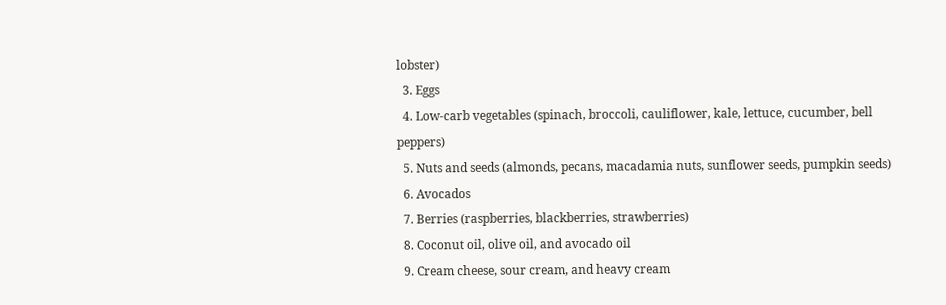lobster)
  3. Eggs
  4. Low-carb vegetables (spinach, broccoli, cauliflower, kale, lettuce, cucumber, bell peppers)
  5. Nuts and seeds (almonds, pecans, macadamia nuts, sunflower seeds, pumpkin seeds)
  6. Avocados
  7. Berries (raspberries, blackberries, strawberries)
  8. Coconut oil, olive oil, and avocado oil
  9. Cream cheese, sour cream, and heavy cream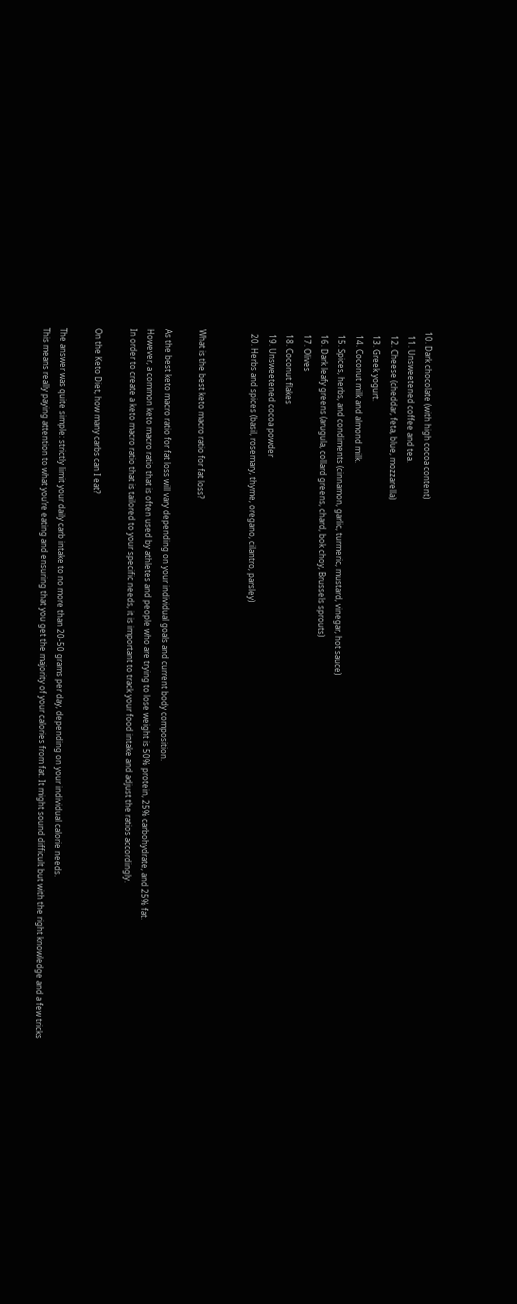10. Dark chocolate (with high cocoa content)
  11. Unsweetened coffee and tea.
  12. Cheese (cheddar, feta, blue, mozzarella)
  13. Greek yogurt.
  14. Coconut milk and almond milk.
  15. Spices, herbs, and condiments (cinnamon, garlic, turmeric, mustard, vinegar, hot sauce)
  16. Dark leafy greens (arugula, collard greens, chard, bok choy, Brussels sprouts)
  17. Olives
  18. Coconut flakes
  19. Unsweetened cocoa powder
  20. Herbs and spices (basil, rosemary, thyme, oregano, cilantro, parsley)


What is the best keto macro ratio for fat loss?

As the best keto macro ratio for fat loss will vary depending on your individual goals and current body composition.
However, a common keto macro ratio that is often used by athletes and people who are trying to lose weight is 50% protein, 25% carbohydrate, and 25% fat.
In order to create a keto macro ratio that is tailored to your specific needs, it is important to track your food intake and adjust the ratios accordingly.

On the Keto Diet, how many carbs can I eat?

The answer was quite simple: strictly limit your daily carb intake to no more than 20-50 grams per day, depending on your individual calorie needs.
This means really paying attention to what you’re eating and ensuring that you get the majority of your calories from fat. It might sound difficult but with the right knowledge and a few tricks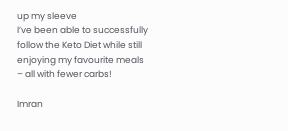up my sleeve
I’ve been able to successfully follow the Keto Diet while still enjoying my favourite meals – all with fewer carbs!

Imran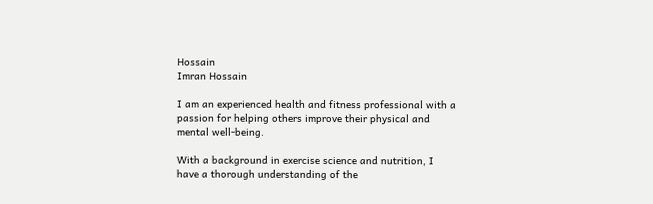Hossain
Imran Hossain

I am an experienced health and fitness professional with a passion for helping others improve their physical and mental well-being.

With a background in exercise science and nutrition, I have a thorough understanding of the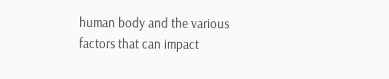human body and the various factors that can impact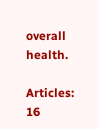overall health.

Articles: 16